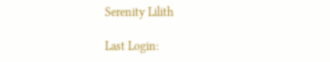Serenity Lilith

Last Login: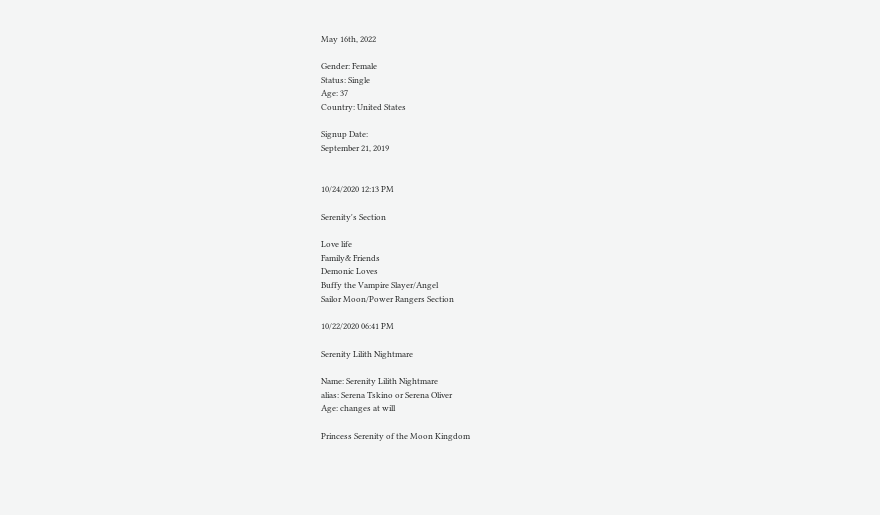May 16th, 2022

Gender: Female
Status: Single
Age: 37
Country: United States

Signup Date:
September 21, 2019


10/24/2020 12:13 PM

Serenity's Section

Love life
Family& Friends
Demonic Loves
Buffy the Vampire Slayer/Angel
Sailor Moon/Power Rangers Section

10/22/2020 06:41 PM

Serenity Lilith Nightmare

Name: Serenity Lilith Nightmare
alias: Serena Tskino or Serena Oliver
Age: changes at will

Princess Serenity of the Moon Kingdom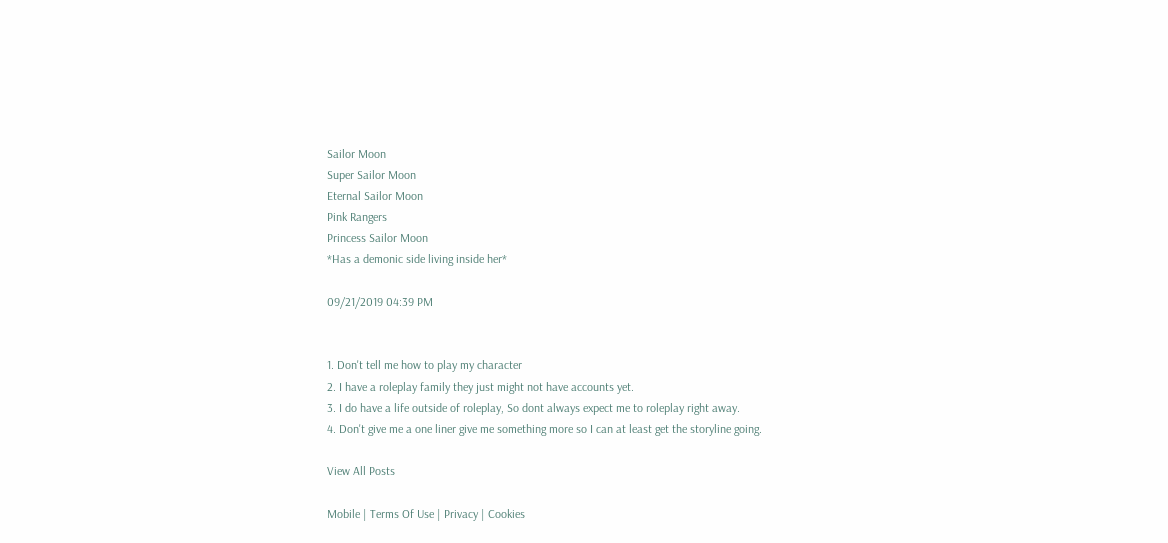Sailor Moon
Super Sailor Moon
Eternal Sailor Moon
Pink Rangers
Princess Sailor Moon
*Has a demonic side living inside her*

09/21/2019 04:39 PM


1. Don't tell me how to play my character
2. I have a roleplay family they just might not have accounts yet.
3. I do have a life outside of roleplay, So dont always expect me to roleplay right away.
4. Don't give me a one liner give me something more so I can at least get the storyline going.

View All Posts

Mobile | Terms Of Use | Privacy | Cookies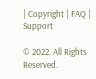| Copyright | FAQ | Support

© 2022. All Rights Reserved.